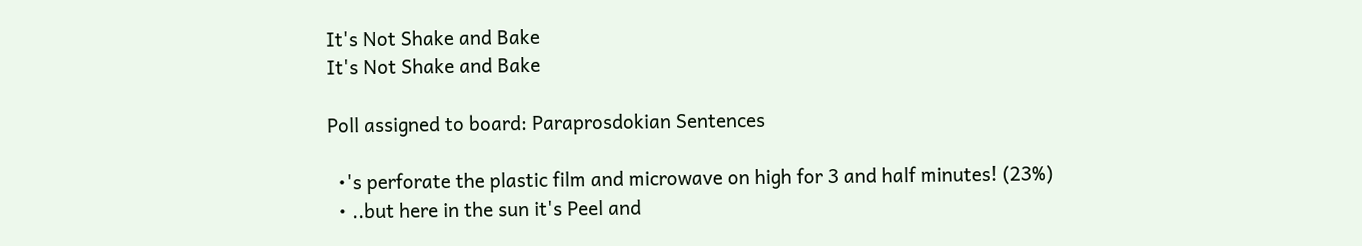It's Not Shake and Bake
It's Not Shake and Bake

Poll assigned to board: Paraprosdokian Sentences

  •'s perforate the plastic film and microwave on high for 3 and half minutes! (23%)
  • ..but here in the sun it's Peel and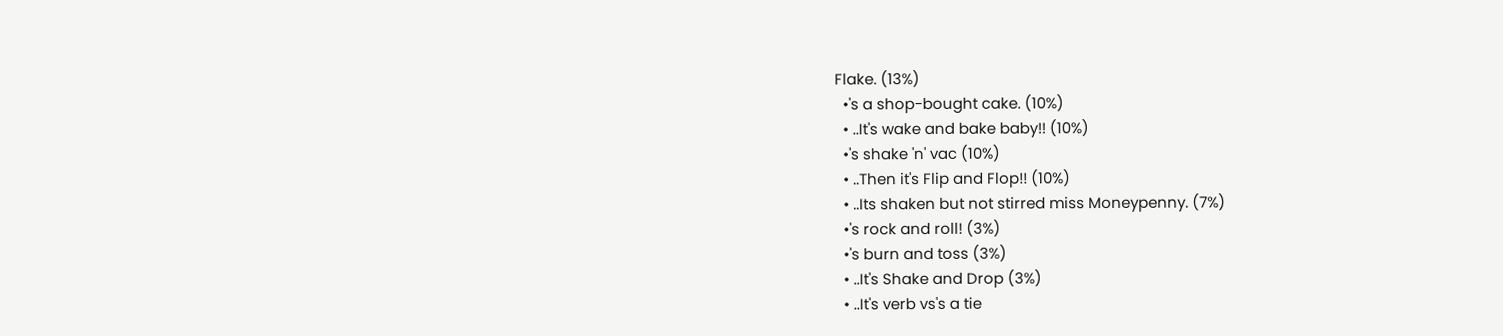Flake. (13%)
  •'s a shop-bought cake. (10%)
  • ..It's wake and bake baby!! (10%)
  •'s shake 'n' vac (10%)
  • ..Then it's Flip and Flop!! (10%)
  • ..Its shaken but not stirred miss Moneypenny. (7%)
  •'s rock and roll! (3%)
  •'s burn and toss (3%)
  • ..It's Shake and Drop (3%)
  • ..It's verb vs's a tie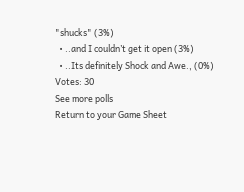"shucks" (3%)
  • ..and I couldn’t get it open (3%)
  • ..Its definitely Shock and Awe., (0%)
Votes: 30
See more polls
Return to your Game Sheet